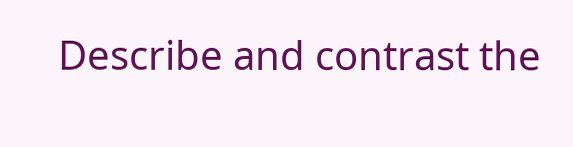Describe and contrast the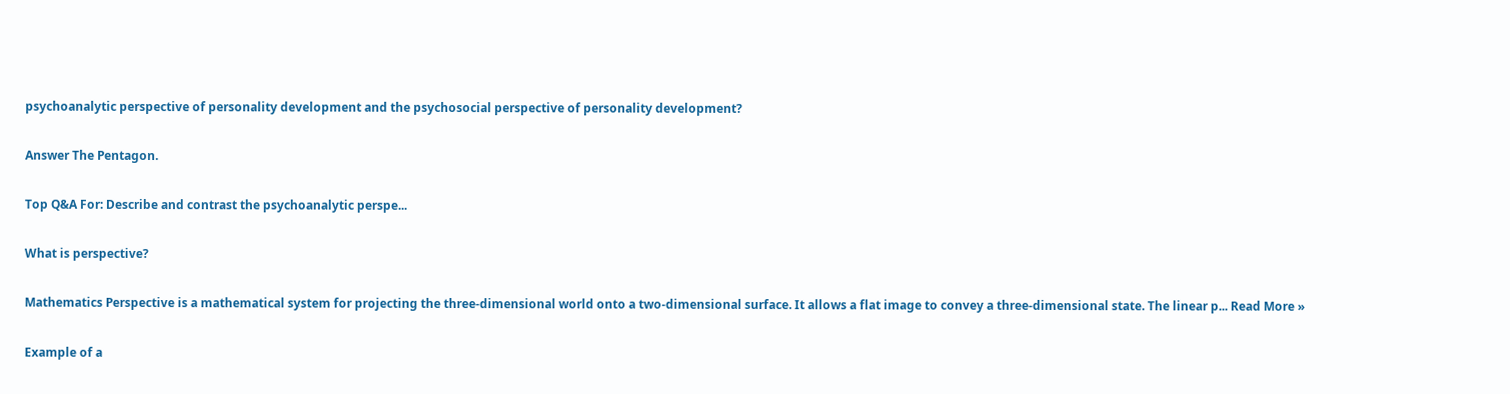psychoanalytic perspective of personality development and the psychosocial perspective of personality development?

Answer The Pentagon.

Top Q&A For: Describe and contrast the psychoanalytic perspe...

What is perspective?

Mathematics Perspective is a mathematical system for projecting the three-dimensional world onto a two-dimensional surface. It allows a flat image to convey a three-dimensional state. The linear p... Read More »

Example of a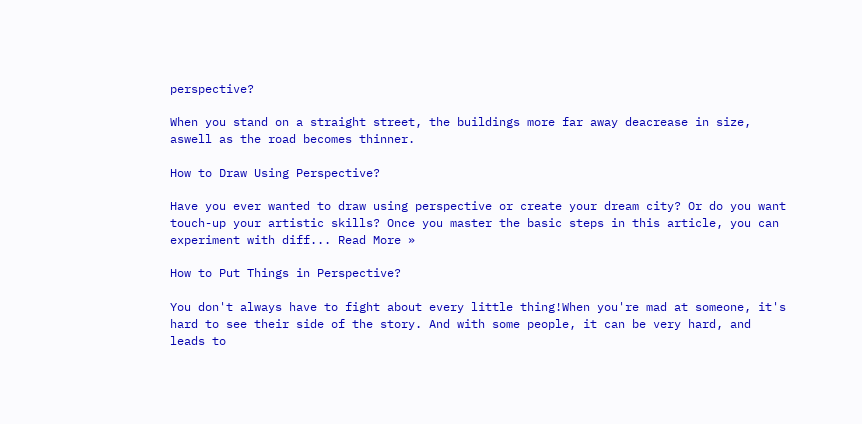perspective?

When you stand on a straight street, the buildings more far away deacrease in size, aswell as the road becomes thinner.

How to Draw Using Perspective?

Have you ever wanted to draw using perspective or create your dream city? Or do you want touch-up your artistic skills? Once you master the basic steps in this article, you can experiment with diff... Read More »

How to Put Things in Perspective?

You don't always have to fight about every little thing!When you're mad at someone, it's hard to see their side of the story. And with some people, it can be very hard, and leads to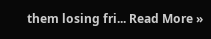them losing fri... Read More »